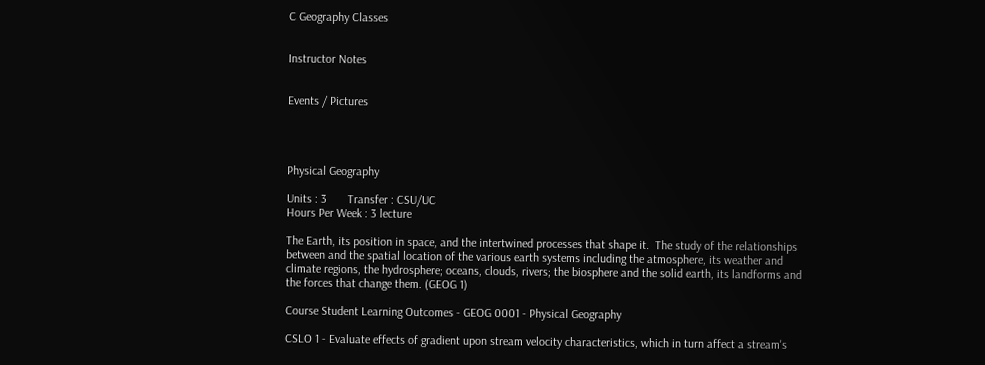C Geography Classes


Instructor Notes


Events / Pictures




Physical Geography

Units : 3       Transfer : CSU/UC
Hours Per Week : 3 lecture

The Earth, its position in space, and the intertwined processes that shape it.  The study of the relationships between and the spatial location of the various earth systems including the atmosphere, its weather and climate regions, the hydrosphere; oceans, clouds, rivers; the biosphere and the solid earth, its landforms and the forces that change them. (GEOG 1)

Course Student Learning Outcomes - GEOG 0001 - Physical Geography

CSLO 1 - Evaluate effects of gradient upon stream velocity characteristics, which in turn affect a stream's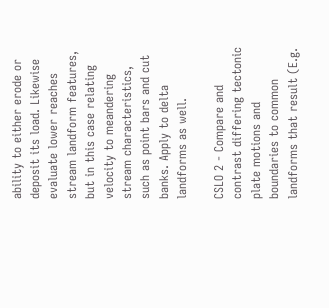ability to either erode or deposit its load. Likewise evaluate lower reaches stream landform features, but in this case relating velocity to meandering stream characteristics, such as point bars and cut banks. Apply to delta landforms as well.

CSLO 2 - Compare and contrast differing tectonic plate motions and boundaries to common landforms that result (E.g.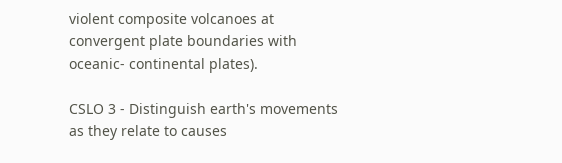violent composite volcanoes at convergent plate boundaries with oceanic- continental plates).

CSLO 3 - Distinguish earth's movements as they relate to causes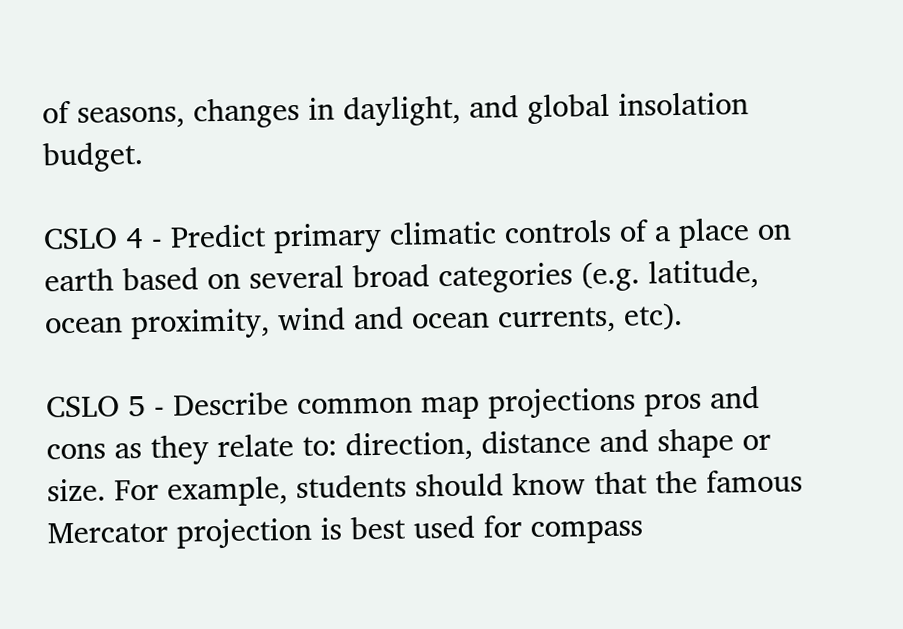of seasons, changes in daylight, and global insolation budget.

CSLO 4 - Predict primary climatic controls of a place on earth based on several broad categories (e.g. latitude, ocean proximity, wind and ocean currents, etc).

CSLO 5 - Describe common map projections pros and cons as they relate to: direction, distance and shape or size. For example, students should know that the famous Mercator projection is best used for compass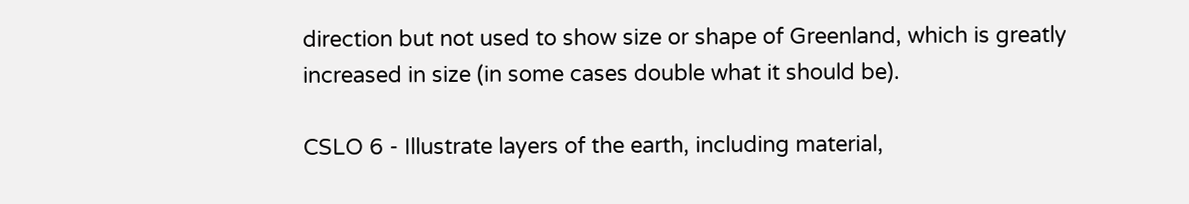direction but not used to show size or shape of Greenland, which is greatly increased in size (in some cases double what it should be).

CSLO 6 - Illustrate layers of the earth, including material,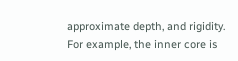approximate depth, and rigidity. For example, the inner core is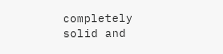completely solid and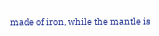made of iron, while the mantle is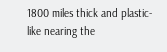1800 miles thick and plastic-like nearing the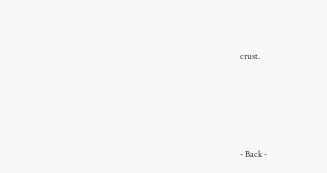crust.








- Back -